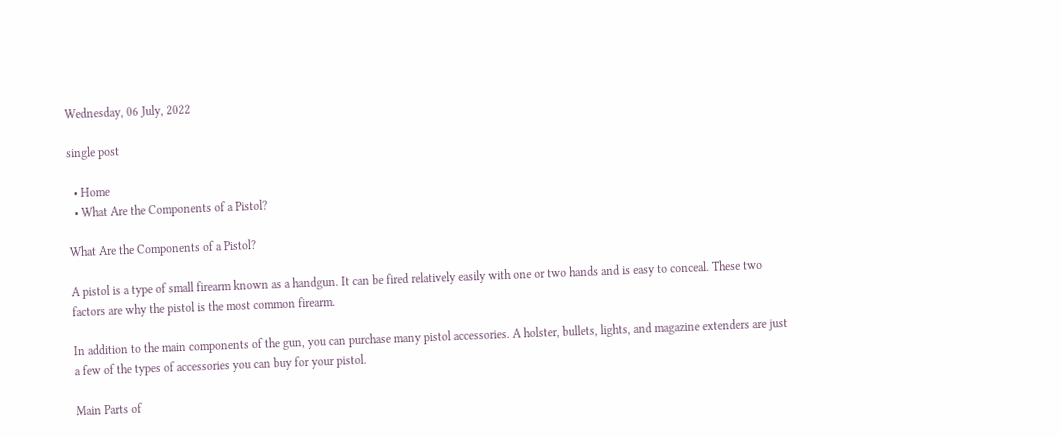Wednesday, 06 July, 2022

single post

  • Home
  • What Are the Components of a Pistol?

What Are the Components of a Pistol?

A pistol is a type of small firearm known as a handgun. It can be fired relatively easily with one or two hands and is easy to conceal. These two factors are why the pistol is the most common firearm.

In addition to the main components of the gun, you can purchase many pistol accessories. A holster, bullets, lights, and magazine extenders are just a few of the types of accessories you can buy for your pistol.

Main Parts of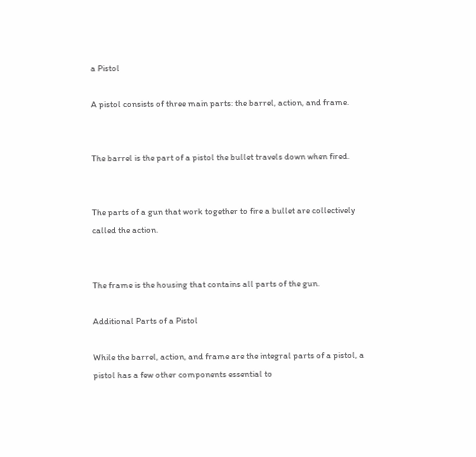a Pistol

A pistol consists of three main parts: the barrel, action, and frame.


The barrel is the part of a pistol the bullet travels down when fired.


The parts of a gun that work together to fire a bullet are collectively called the action.


The frame is the housing that contains all parts of the gun.

Additional Parts of a Pistol

While the barrel, action, and frame are the integral parts of a pistol, a pistol has a few other components essential to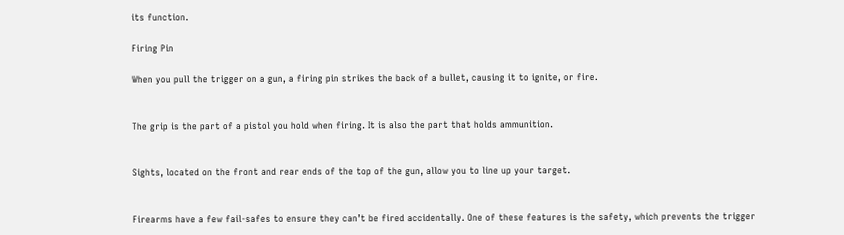its function.

Firing Pin

When you pull the trigger on a gun, a firing pin strikes the back of a bullet, causing it to ignite, or fire.


The grip is the part of a pistol you hold when firing. It is also the part that holds ammunition.


Sights, located on the front and rear ends of the top of the gun, allow you to line up your target.


Firearms have a few fail-safes to ensure they can’t be fired accidentally. One of these features is the safety, which prevents the trigger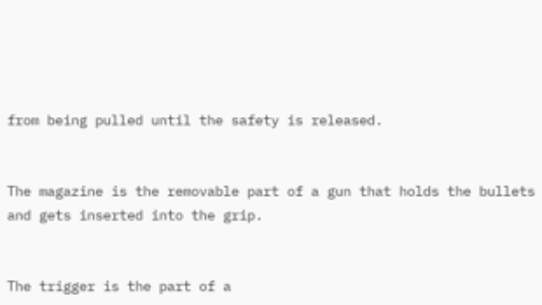from being pulled until the safety is released.


The magazine is the removable part of a gun that holds the bullets and gets inserted into the grip.


The trigger is the part of a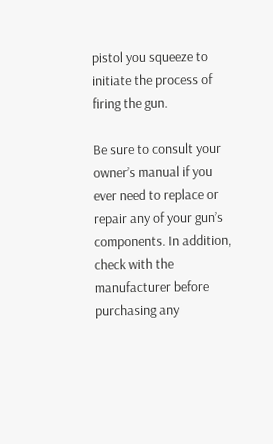pistol you squeeze to initiate the process of firing the gun.

Be sure to consult your owner’s manual if you ever need to replace or repair any of your gun’s components. In addition, check with the manufacturer before purchasing any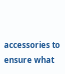accessories to ensure what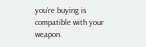you’re buying is compatible with your weapon.